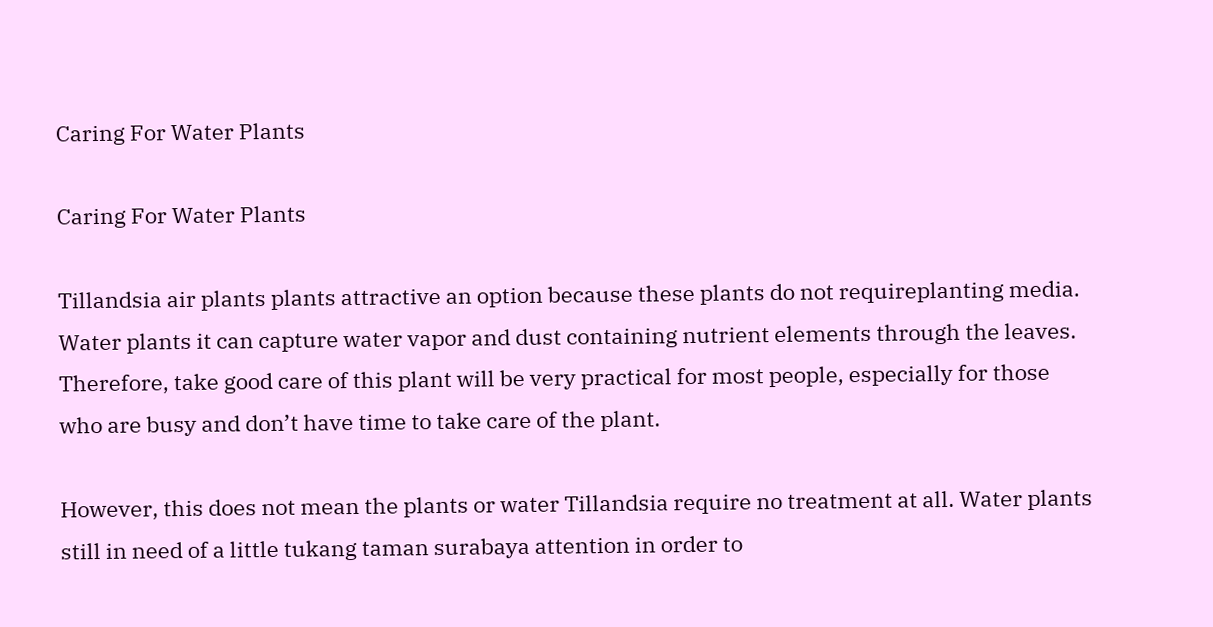Caring For Water Plants

Caring For Water Plants

Tillandsia air plants plants attractive an option because these plants do not requireplanting media. Water plants it can capture water vapor and dust containing nutrient elements through the leaves. Therefore, take good care of this plant will be very practical for most people, especially for those who are busy and don’t have time to take care of the plant.

However, this does not mean the plants or water Tillandsia require no treatment at all. Water plants still in need of a little tukang taman surabaya attention in order to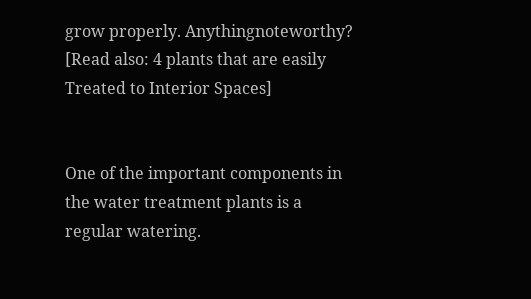grow properly. Anythingnoteworthy? [Read also: 4 plants that are easily Treated to Interior Spaces]


One of the important components in the water treatment plants is a regular watering.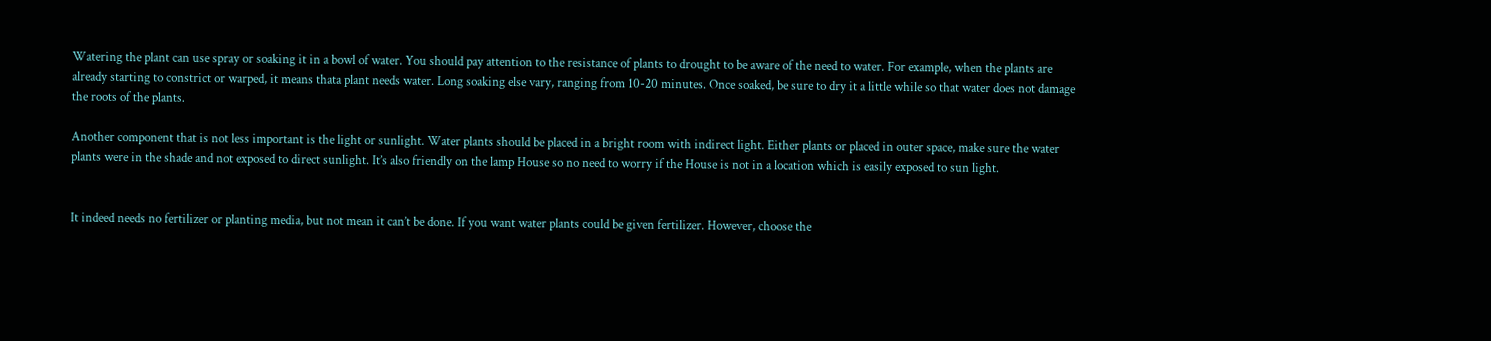Watering the plant can use spray or soaking it in a bowl of water. You should pay attention to the resistance of plants to drought to be aware of the need to water. For example, when the plants are already starting to constrict or warped, it means thata plant needs water. Long soaking else vary, ranging from 10-20 minutes. Once soaked, be sure to dry it a little while so that water does not damage the roots of the plants.

Another component that is not less important is the light or sunlight. Water plants should be placed in a bright room with indirect light. Either plants or placed in outer space, make sure the water plants were in the shade and not exposed to direct sunlight. It’s also friendly on the lamp House so no need to worry if the House is not in a location which is easily exposed to sun light.


It indeed needs no fertilizer or planting media, but not mean it can’t be done. If you want water plants could be given fertilizer. However, choose the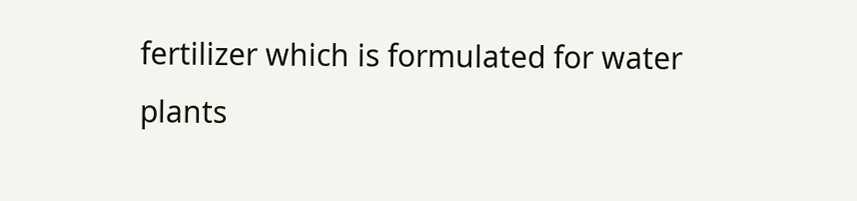fertilizer which is formulated for water plants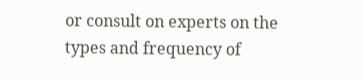or consult on experts on the types and frequency of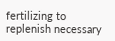fertilizing to replenish necessary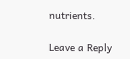nutrients.

Leave a Reply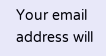Your email address will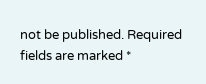not be published. Required fields are marked *